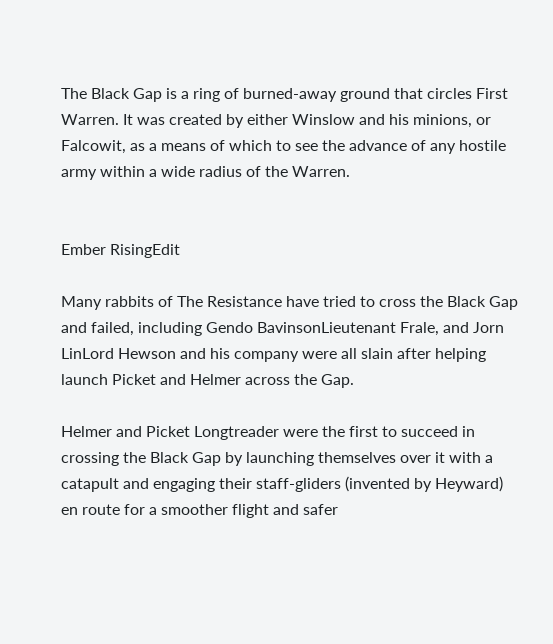The Black Gap is a ring of burned-away ground that circles First Warren. It was created by either Winslow and his minions, or Falcowit, as a means of which to see the advance of any hostile army within a wide radius of the Warren.


Ember RisingEdit

Many rabbits of The Resistance have tried to cross the Black Gap and failed, including Gendo BavinsonLieutenant Frale, and Jorn LinLord Hewson and his company were all slain after helping launch Picket and Helmer across the Gap.

Helmer and Picket Longtreader were the first to succeed in crossing the Black Gap by launching themselves over it with a catapult and engaging their staff-gliders (invented by Heyward) en route for a smoother flight and safer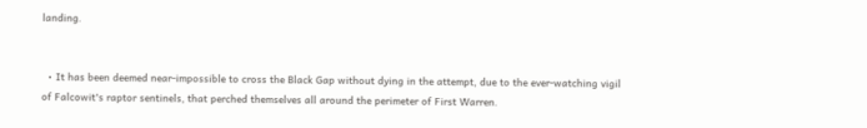landing.


  • It has been deemed near-impossible to cross the Black Gap without dying in the attempt, due to the ever-watching vigil of Falcowit's raptor sentinels, that perched themselves all around the perimeter of First Warren.